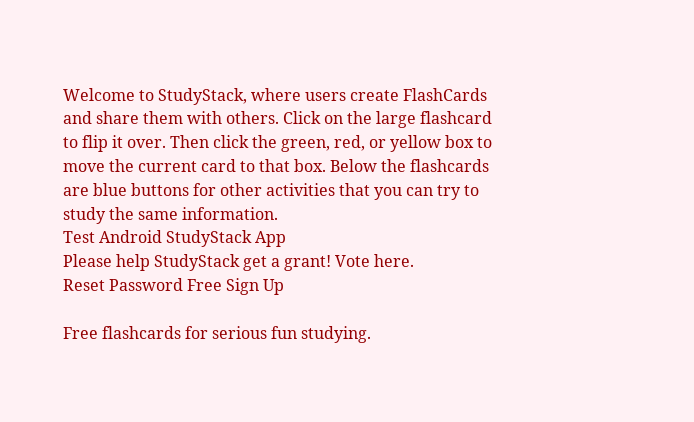Welcome to StudyStack, where users create FlashCards and share them with others. Click on the large flashcard to flip it over. Then click the green, red, or yellow box to move the current card to that box. Below the flashcards are blue buttons for other activities that you can try to study the same information.
Test Android StudyStack App
Please help StudyStack get a grant! Vote here.
Reset Password Free Sign Up

Free flashcards for serious fun studying.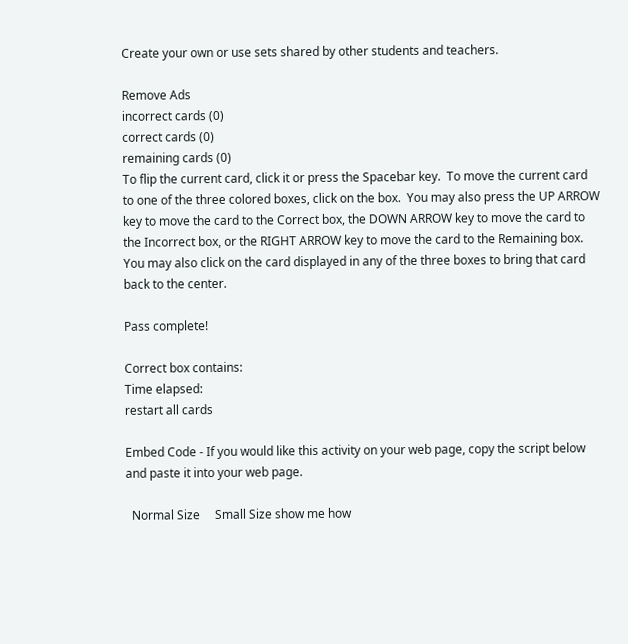Create your own or use sets shared by other students and teachers.

Remove Ads
incorrect cards (0)
correct cards (0)
remaining cards (0)
To flip the current card, click it or press the Spacebar key.  To move the current card to one of the three colored boxes, click on the box.  You may also press the UP ARROW key to move the card to the Correct box, the DOWN ARROW key to move the card to the Incorrect box, or the RIGHT ARROW key to move the card to the Remaining box.  You may also click on the card displayed in any of the three boxes to bring that card back to the center.

Pass complete!

Correct box contains:
Time elapsed:
restart all cards

Embed Code - If you would like this activity on your web page, copy the script below and paste it into your web page.

  Normal Size     Small Size show me how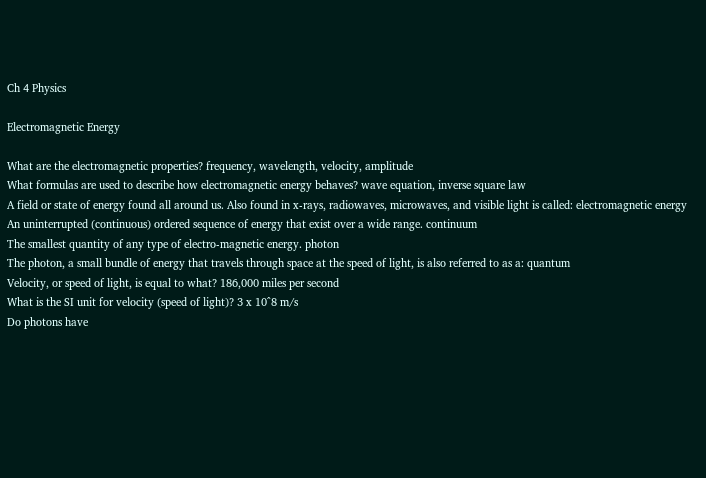Ch 4 Physics

Electromagnetic Energy

What are the electromagnetic properties? frequency, wavelength, velocity, amplitude
What formulas are used to describe how electromagnetic energy behaves? wave equation, inverse square law
A field or state of energy found all around us. Also found in x-rays, radiowaves, microwaves, and visible light is called: electromagnetic energy
An uninterrupted (continuous) ordered sequence of energy that exist over a wide range. continuum
The smallest quantity of any type of electro-magnetic energy. photon
The photon, a small bundle of energy that travels through space at the speed of light, is also referred to as a: quantum
Velocity, or speed of light, is equal to what? 186,000 miles per second
What is the SI unit for velocity (speed of light)? 3 x 10^8 m/s
Do photons have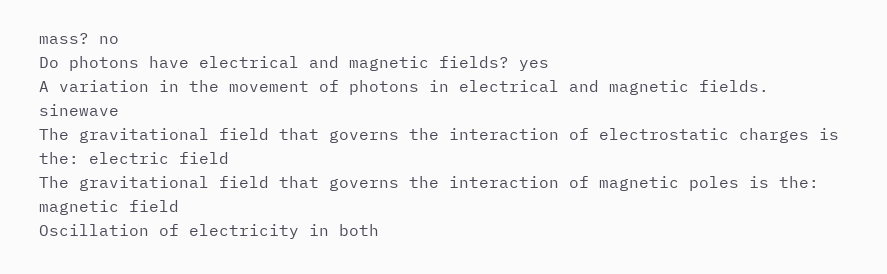mass? no
Do photons have electrical and magnetic fields? yes
A variation in the movement of photons in electrical and magnetic fields. sinewave
The gravitational field that governs the interaction of electrostatic charges is the: electric field
The gravitational field that governs the interaction of magnetic poles is the: magnetic field
Oscillation of electricity in both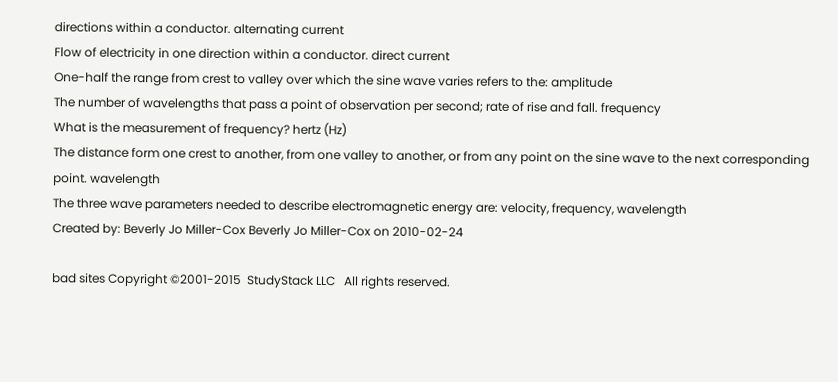directions within a conductor. alternating current
Flow of electricity in one direction within a conductor. direct current
One-half the range from crest to valley over which the sine wave varies refers to the: amplitude
The number of wavelengths that pass a point of observation per second; rate of rise and fall. frequency
What is the measurement of frequency? hertz (Hz)
The distance form one crest to another, from one valley to another, or from any point on the sine wave to the next corresponding point. wavelength
The three wave parameters needed to describe electromagnetic energy are: velocity, frequency, wavelength
Created by: Beverly Jo Miller-Cox Beverly Jo Miller-Cox on 2010-02-24

bad sites Copyright ©2001-2015  StudyStack LLC   All rights reserved.